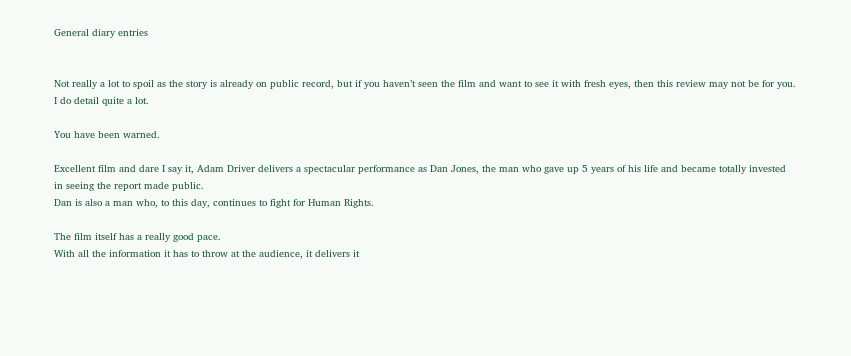General diary entries


Not really a lot to spoil as the story is already on public record, but if you haven’t seen the film and want to see it with fresh eyes, then this review may not be for you. I do detail quite a lot.

You have been warned.

Excellent film and dare I say it, Adam Driver delivers a spectacular performance as Dan Jones, the man who gave up 5 years of his life and became totally invested in seeing the report made public.
Dan is also a man who, to this day, continues to fight for Human Rights.

The film itself has a really good pace.
With all the information it has to throw at the audience, it delivers it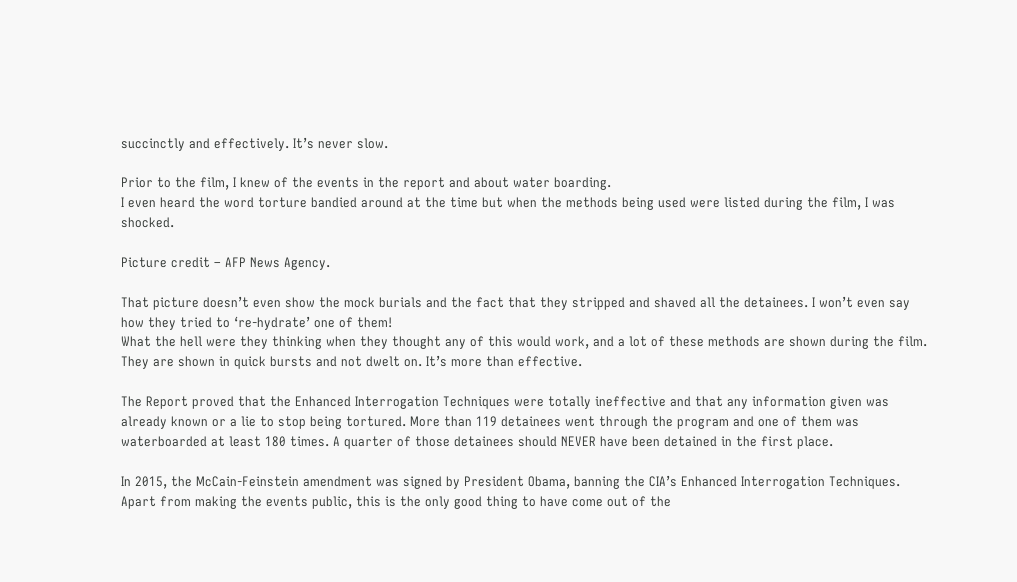succinctly and effectively. It’s never slow.

Prior to the film, I knew of the events in the report and about water boarding.
I even heard the word torture bandied around at the time but when the methods being used were listed during the film, I was shocked.

Picture credit – AFP News Agency.

That picture doesn’t even show the mock burials and the fact that they stripped and shaved all the detainees. I won’t even say how they tried to ‘re-hydrate’ one of them!
What the hell were they thinking when they thought any of this would work, and a lot of these methods are shown during the film. They are shown in quick bursts and not dwelt on. It’s more than effective.

The Report proved that the Enhanced Interrogation Techniques were totally ineffective and that any information given was already known or a lie to stop being tortured. More than 119 detainees went through the program and one of them was waterboarded at least 180 times. A quarter of those detainees should NEVER have been detained in the first place.

In 2015, the McCain-Feinstein amendment was signed by President Obama, banning the CIA’s Enhanced Interrogation Techniques.
Apart from making the events public, this is the only good thing to have come out of the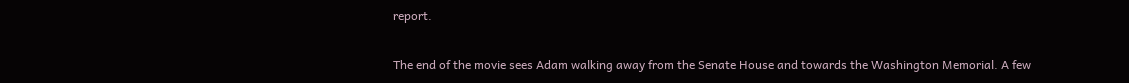report.

The end of the movie sees Adam walking away from the Senate House and towards the Washington Memorial. A few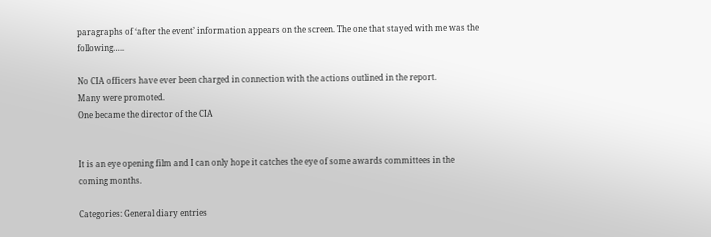paragraphs of ‘after the event’ information appears on the screen. The one that stayed with me was the following…..

No CIA officers have ever been charged in connection with the actions outlined in the report.
Many were promoted.
One became the director of the CIA


It is an eye opening film and I can only hope it catches the eye of some awards committees in the coming months.

Categories: General diary entries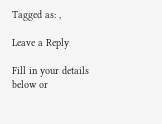Tagged as: ,

Leave a Reply

Fill in your details below or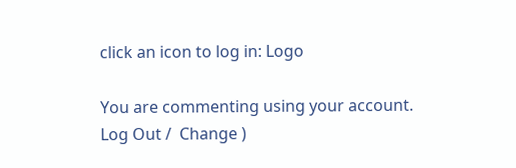click an icon to log in: Logo

You are commenting using your account. Log Out /  Change )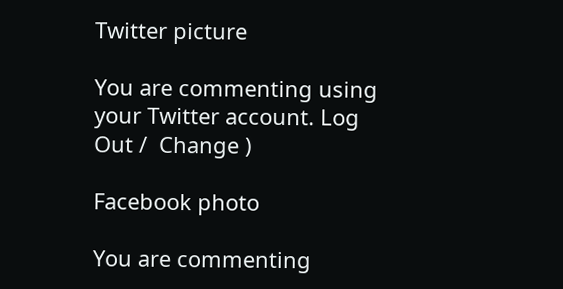Twitter picture

You are commenting using your Twitter account. Log Out /  Change )

Facebook photo

You are commenting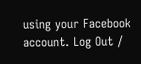using your Facebook account. Log Out /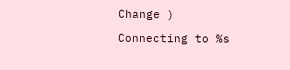Change )

Connecting to %s